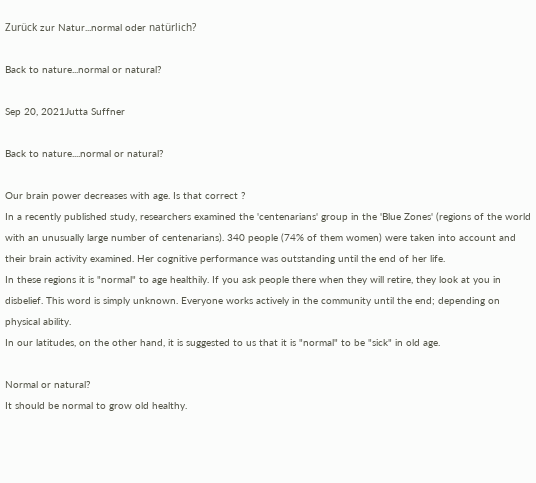Zurück zur Natur...normal oder natürlich?

Back to nature...normal or natural?

Sep 20, 2021Jutta Suffner

Back to nature....normal or natural?

Our brain power decreases with age. Is that correct ?
In a recently published study, researchers examined the 'centenarians' group in the 'Blue Zones' (regions of the world with an unusually large number of centenarians). 340 people (74% of them women) were taken into account and their brain activity examined. Her cognitive performance was outstanding until the end of her life.
In these regions it is "normal" to age healthily. If you ask people there when they will retire, they look at you in disbelief. This word is simply unknown. Everyone works actively in the community until the end; depending on physical ability.
In our latitudes, on the other hand, it is suggested to us that it is "normal" to be "sick" in old age.

Normal or natural?
It should be normal to grow old healthy.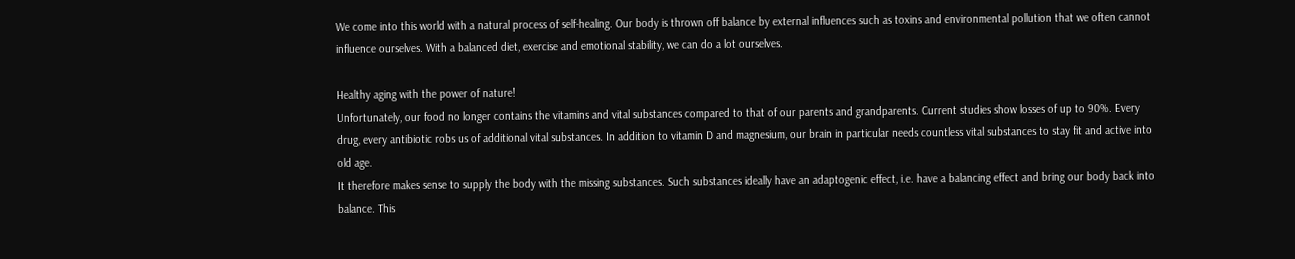We come into this world with a natural process of self-healing. Our body is thrown off balance by external influences such as toxins and environmental pollution that we often cannot influence ourselves. With a balanced diet, exercise and emotional stability, we can do a lot ourselves.

Healthy aging with the power of nature!
Unfortunately, our food no longer contains the vitamins and vital substances compared to that of our parents and grandparents. Current studies show losses of up to 90%. Every drug, every antibiotic robs us of additional vital substances. In addition to vitamin D and magnesium, our brain in particular needs countless vital substances to stay fit and active into old age.
It therefore makes sense to supply the body with the missing substances. Such substances ideally have an adaptogenic effect, i.e. have a balancing effect and bring our body back into balance. This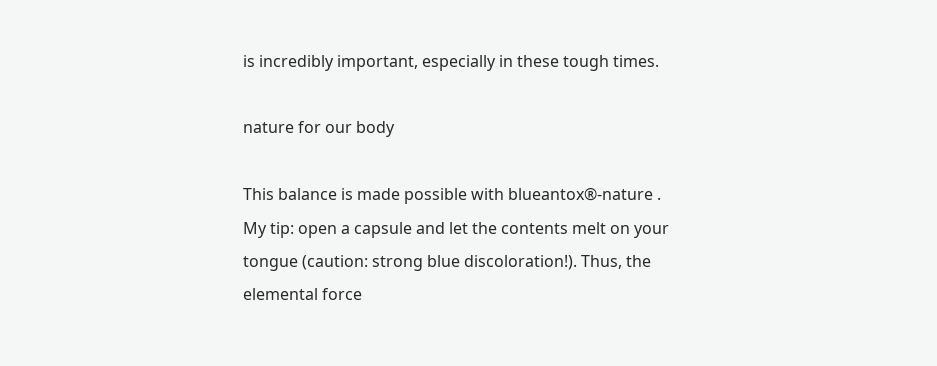is incredibly important, especially in these tough times.

nature for our body

This balance is made possible with blueantox®-nature .
My tip: open a capsule and let the contents melt on your tongue (caution: strong blue discoloration!). Thus, the elemental force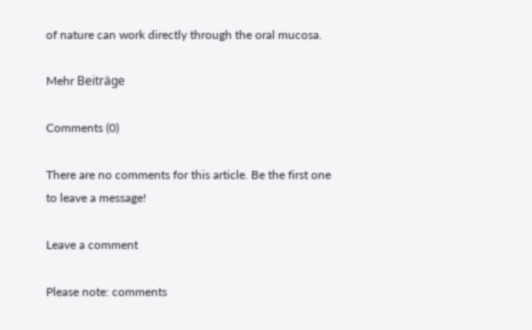of nature can work directly through the oral mucosa.

Mehr Beiträge

Comments (0)

There are no comments for this article. Be the first one to leave a message!

Leave a comment

Please note: comments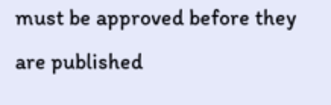must be approved before they are published